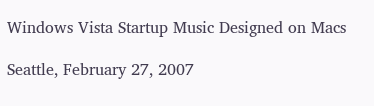Windows Vista Startup Music Designed on Macs

Seattle, February 27, 2007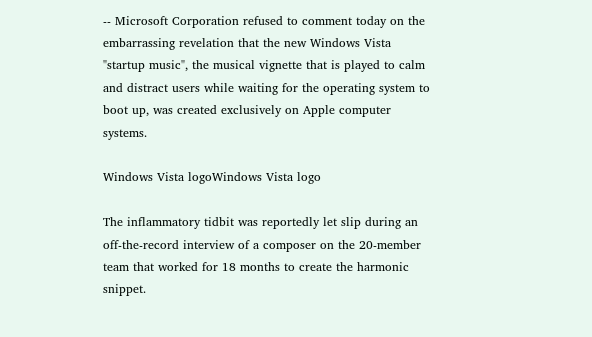-- Microsoft Corporation refused to comment today on the embarrassing revelation that the new Windows Vista "startup music", the musical vignette that is played to calm and distract users while waiting for the operating system to boot up, was created exclusively on Apple computer systems.

Windows Vista logoWindows Vista logo

The inflammatory tidbit was reportedly let slip during an off-the-record interview of a composer on the 20-member team that worked for 18 months to create the harmonic snippet.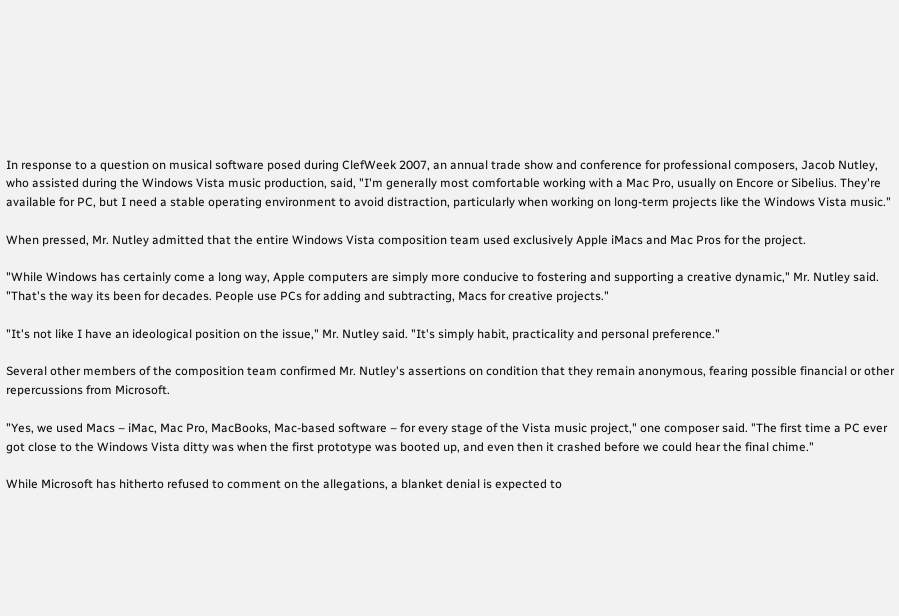In response to a question on musical software posed during ClefWeek 2007, an annual trade show and conference for professional composers, Jacob Nutley, who assisted during the Windows Vista music production, said, "I'm generally most comfortable working with a Mac Pro, usually on Encore or Sibelius. They're available for PC, but I need a stable operating environment to avoid distraction, particularly when working on long-term projects like the Windows Vista music."

When pressed, Mr. Nutley admitted that the entire Windows Vista composition team used exclusively Apple iMacs and Mac Pros for the project.

"While Windows has certainly come a long way, Apple computers are simply more conducive to fostering and supporting a creative dynamic," Mr. Nutley said. "That's the way its been for decades. People use PCs for adding and subtracting, Macs for creative projects."

"It's not like I have an ideological position on the issue," Mr. Nutley said. "It's simply habit, practicality and personal preference."

Several other members of the composition team confirmed Mr. Nutley's assertions on condition that they remain anonymous, fearing possible financial or other repercussions from Microsoft.

"Yes, we used Macs – iMac, Mac Pro, MacBooks, Mac-based software – for every stage of the Vista music project," one composer said. "The first time a PC ever got close to the Windows Vista ditty was when the first prototype was booted up, and even then it crashed before we could hear the final chime."

While Microsoft has hitherto refused to comment on the allegations, a blanket denial is expected to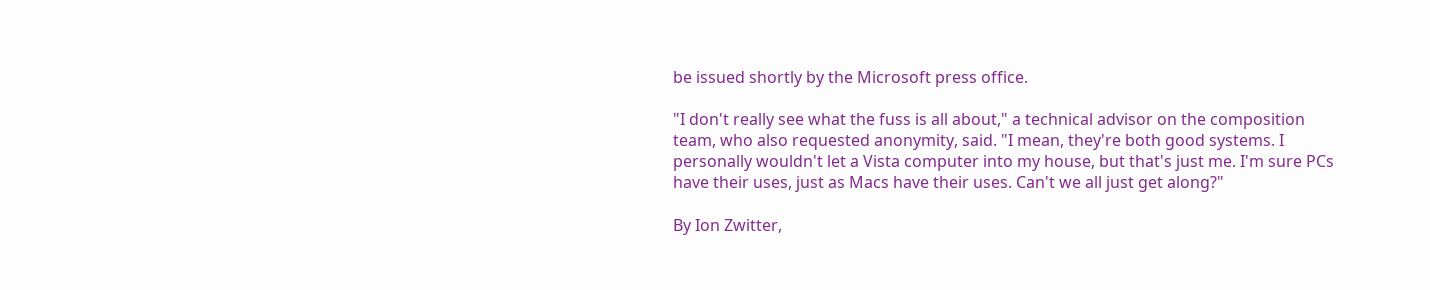be issued shortly by the Microsoft press office.

"I don't really see what the fuss is all about," a technical advisor on the composition team, who also requested anonymity, said. "I mean, they're both good systems. I personally wouldn't let a Vista computer into my house, but that's just me. I'm sure PCs have their uses, just as Macs have their uses. Can't we all just get along?"

By Ion Zwitter,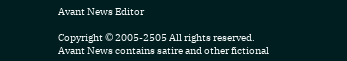Avant News Editor

Copyright © 2005-2505 All rights reserved.
Avant News contains satire and other fictional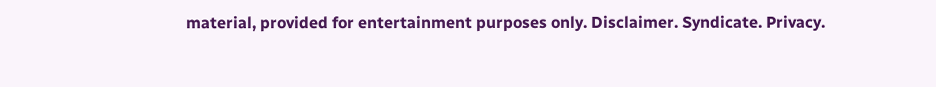material, provided for entertainment purposes only. Disclaimer. Syndicate. Privacy.